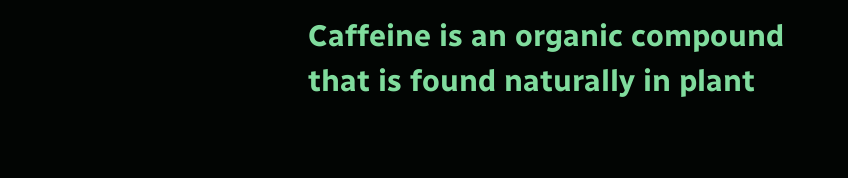Caffeine is an organic compound that is found naturally in plant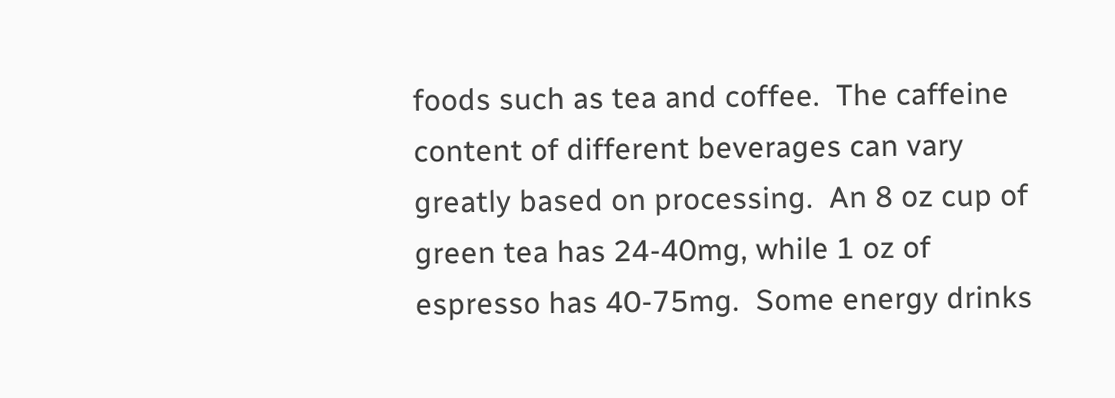foods such as tea and coffee.  The caffeine content of different beverages can vary greatly based on processing.  An 8 oz cup of green tea has 24-40mg, while 1 oz of espresso has 40-75mg.  Some energy drinks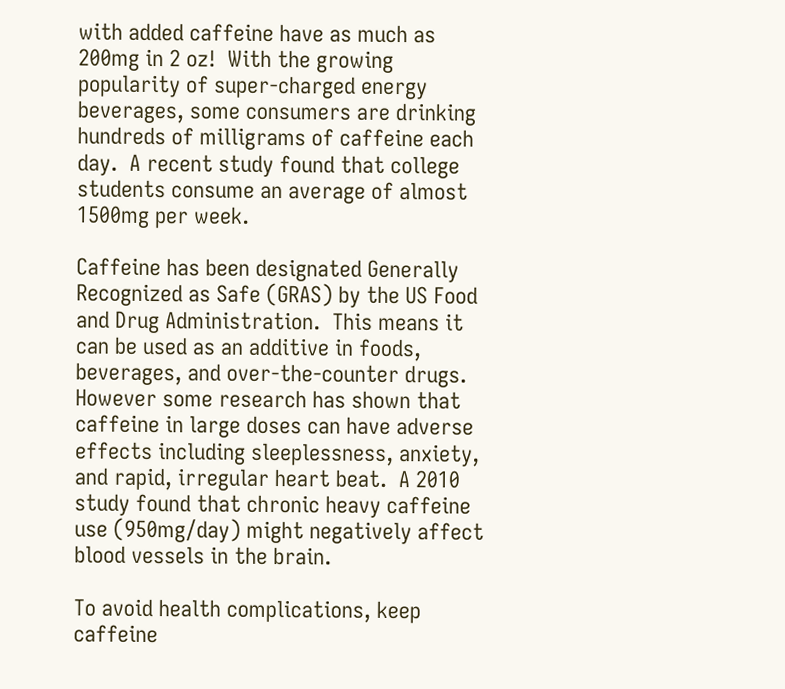with added caffeine have as much as 200mg in 2 oz!  With the growing popularity of super-charged energy beverages, some consumers are drinking hundreds of milligrams of caffeine each day.  A recent study found that college students consume an average of almost 1500mg per week.

Caffeine has been designated Generally Recognized as Safe (GRAS) by the US Food and Drug Administration.  This means it can be used as an additive in foods, beverages, and over-the-counter drugs.  However some research has shown that caffeine in large doses can have adverse effects including sleeplessness, anxiety, and rapid, irregular heart beat.  A 2010 study found that chronic heavy caffeine use (950mg/day) might negatively affect blood vessels in the brain.

To avoid health complications, keep caffeine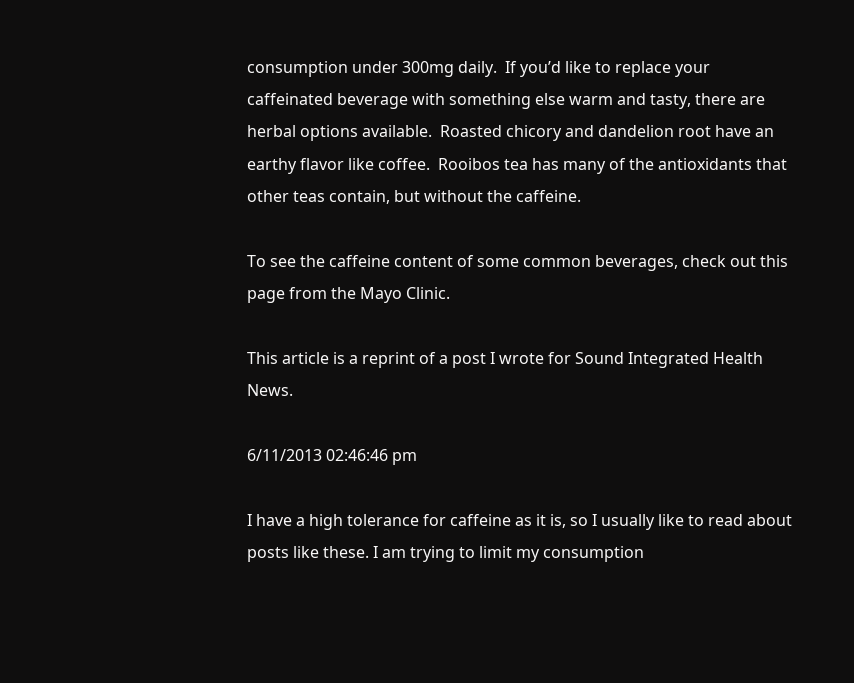consumption under 300mg daily.  If you’d like to replace your caffeinated beverage with something else warm and tasty, there are herbal options available.  Roasted chicory and dandelion root have an earthy flavor like coffee.  Rooibos tea has many of the antioxidants that other teas contain, but without the caffeine.

To see the caffeine content of some common beverages, check out this page from the Mayo Clinic.

This article is a reprint of a post I wrote for Sound Integrated Health News.

6/11/2013 02:46:46 pm

I have a high tolerance for caffeine as it is, so I usually like to read about posts like these. I am trying to limit my consumption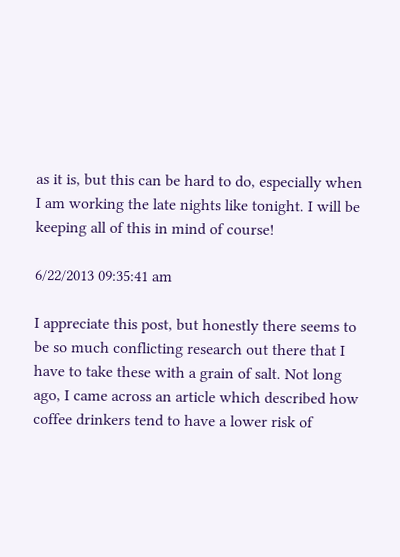as it is, but this can be hard to do, especially when I am working the late nights like tonight. I will be keeping all of this in mind of course!

6/22/2013 09:35:41 am

I appreciate this post, but honestly there seems to be so much conflicting research out there that I have to take these with a grain of salt. Not long ago, I came across an article which described how coffee drinkers tend to have a lower risk of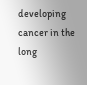developing cancer in the long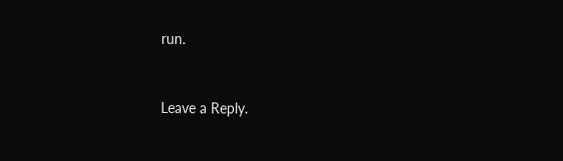run.


Leave a Reply.